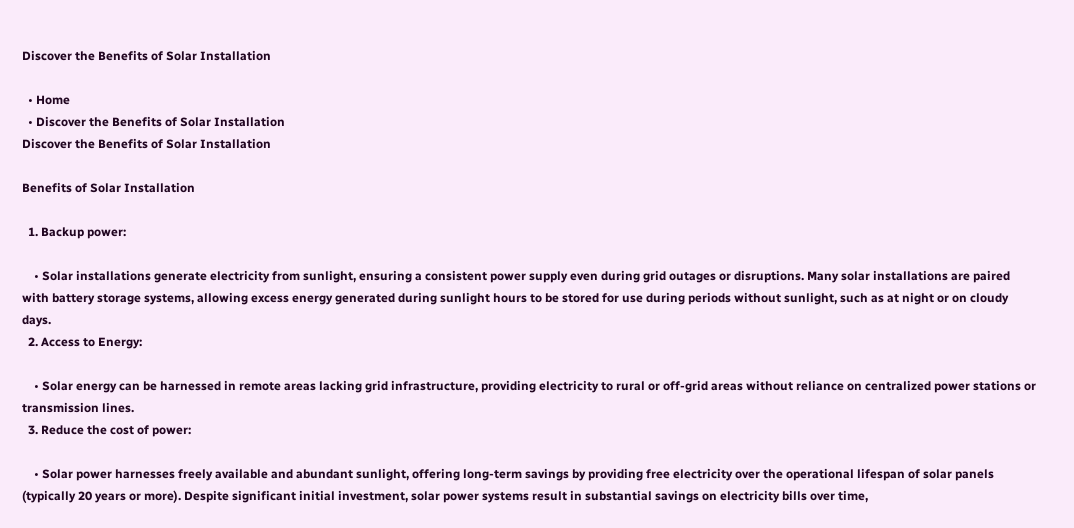Discover the Benefits of Solar Installation

  • Home
  • Discover the Benefits of Solar Installation
Discover the Benefits of Solar Installation

Benefits of Solar Installation

  1. Backup power:

    • Solar installations generate electricity from sunlight, ensuring a consistent power supply even during grid outages or disruptions. Many solar installations are paired with battery storage systems, allowing excess energy generated during sunlight hours to be stored for use during periods without sunlight, such as at night or on cloudy days.
  2. Access to Energy:

    • Solar energy can be harnessed in remote areas lacking grid infrastructure, providing electricity to rural or off-grid areas without reliance on centralized power stations or transmission lines.
  3. Reduce the cost of power:

    • Solar power harnesses freely available and abundant sunlight, offering long-term savings by providing free electricity over the operational lifespan of solar panels (typically 20 years or more). Despite significant initial investment, solar power systems result in substantial savings on electricity bills over time,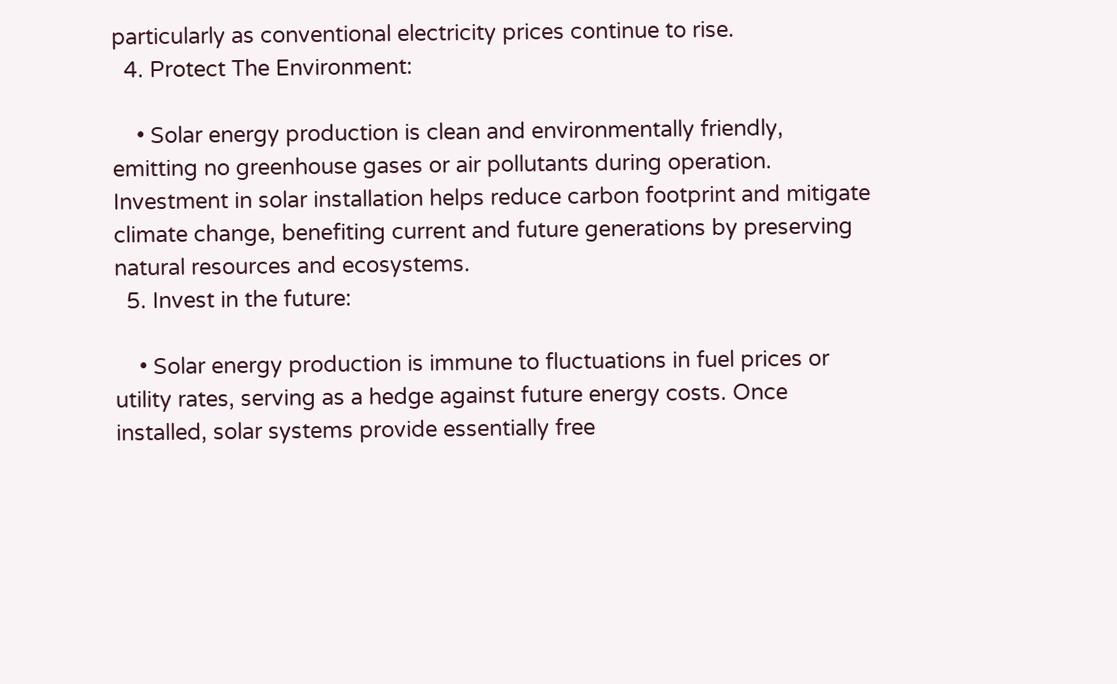particularly as conventional electricity prices continue to rise.
  4. Protect The Environment:

    • Solar energy production is clean and environmentally friendly, emitting no greenhouse gases or air pollutants during operation. Investment in solar installation helps reduce carbon footprint and mitigate climate change, benefiting current and future generations by preserving natural resources and ecosystems.
  5. Invest in the future:

    • Solar energy production is immune to fluctuations in fuel prices or utility rates, serving as a hedge against future energy costs. Once installed, solar systems provide essentially free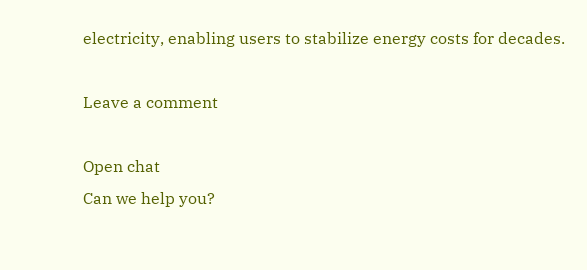electricity, enabling users to stabilize energy costs for decades.

Leave a comment

Open chat
Can we help you?